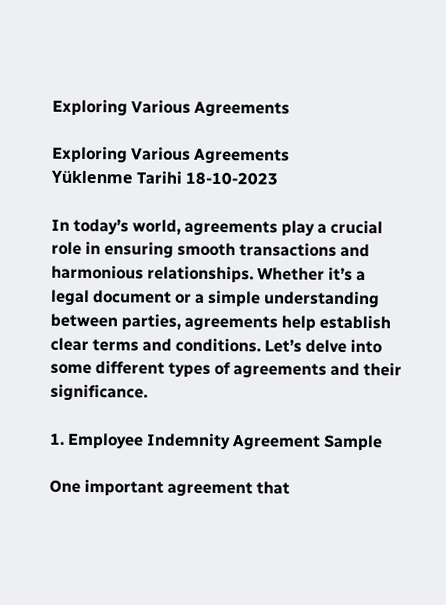Exploring Various Agreements

Exploring Various Agreements
Yüklenme Tarihi 18-10-2023

In today’s world, agreements play a crucial role in ensuring smooth transactions and harmonious relationships. Whether it’s a legal document or a simple understanding between parties, agreements help establish clear terms and conditions. Let’s delve into some different types of agreements and their significance.

1. Employee Indemnity Agreement Sample

One important agreement that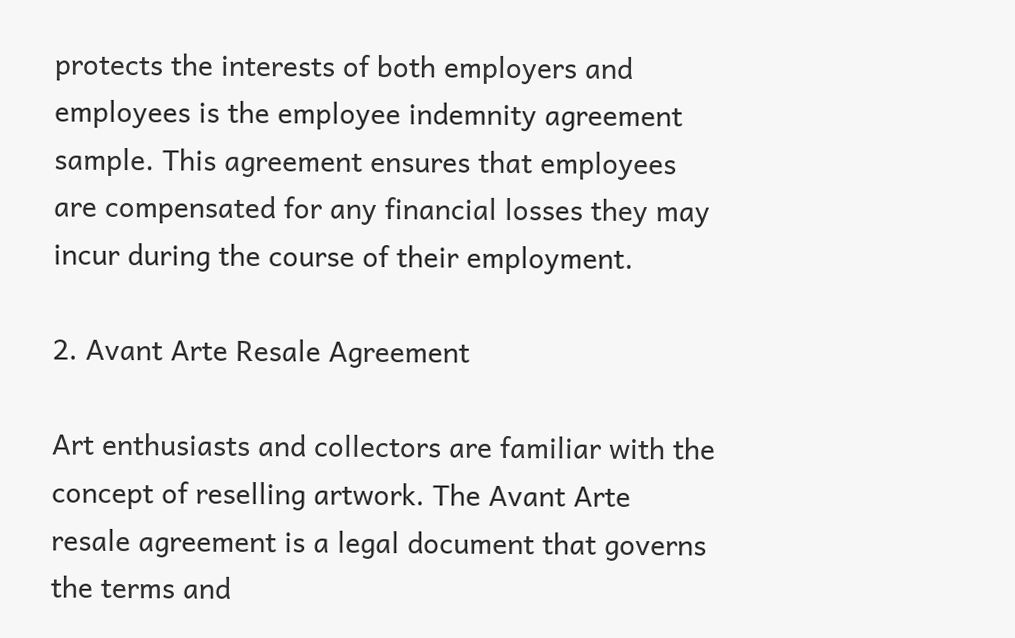protects the interests of both employers and employees is the employee indemnity agreement sample. This agreement ensures that employees are compensated for any financial losses they may incur during the course of their employment.

2. Avant Arte Resale Agreement

Art enthusiasts and collectors are familiar with the concept of reselling artwork. The Avant Arte resale agreement is a legal document that governs the terms and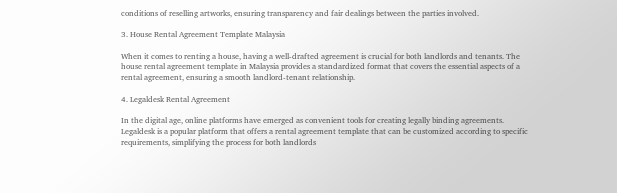conditions of reselling artworks, ensuring transparency and fair dealings between the parties involved.

3. House Rental Agreement Template Malaysia

When it comes to renting a house, having a well-drafted agreement is crucial for both landlords and tenants. The house rental agreement template in Malaysia provides a standardized format that covers the essential aspects of a rental agreement, ensuring a smooth landlord-tenant relationship.

4. Legaldesk Rental Agreement

In the digital age, online platforms have emerged as convenient tools for creating legally binding agreements. Legaldesk is a popular platform that offers a rental agreement template that can be customized according to specific requirements, simplifying the process for both landlords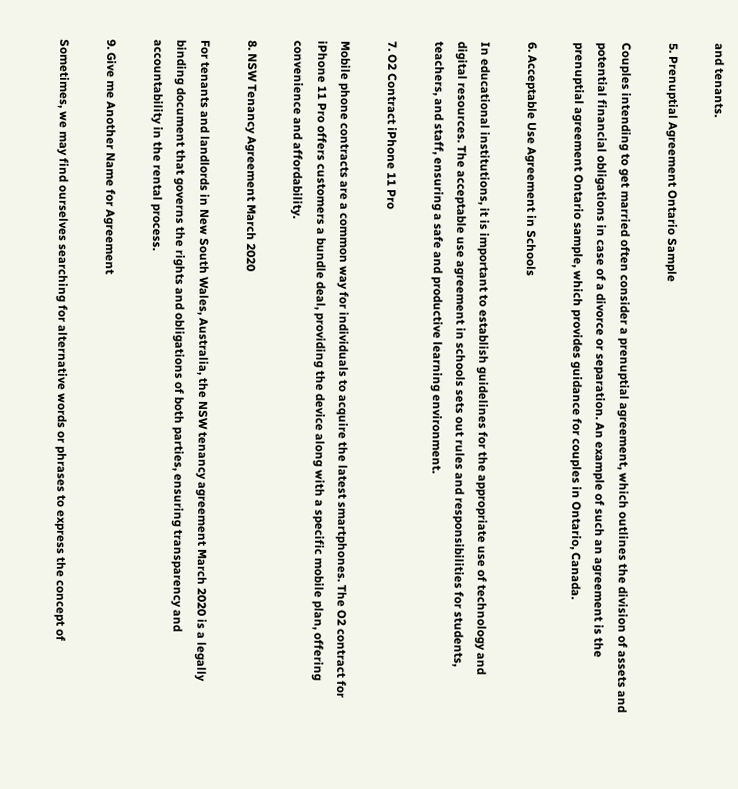and tenants.

5. Prenuptial Agreement Ontario Sample

Couples intending to get married often consider a prenuptial agreement, which outlines the division of assets and potential financial obligations in case of a divorce or separation. An example of such an agreement is the prenuptial agreement Ontario sample, which provides guidance for couples in Ontario, Canada.

6. Acceptable Use Agreement in Schools

In educational institutions, it is important to establish guidelines for the appropriate use of technology and digital resources. The acceptable use agreement in schools sets out rules and responsibilities for students, teachers, and staff, ensuring a safe and productive learning environment.

7. O2 Contract iPhone 11 Pro

Mobile phone contracts are a common way for individuals to acquire the latest smartphones. The O2 contract for iPhone 11 Pro offers customers a bundle deal, providing the device along with a specific mobile plan, offering convenience and affordability.

8. NSW Tenancy Agreement March 2020

For tenants and landlords in New South Wales, Australia, the NSW tenancy agreement March 2020 is a legally binding document that governs the rights and obligations of both parties, ensuring transparency and accountability in the rental process.

9. Give me Another Name for Agreement

Sometimes, we may find ourselves searching for alternative words or phrases to express the concept of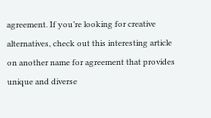agreement. If you’re looking for creative alternatives, check out this interesting article on another name for agreement that provides unique and diverse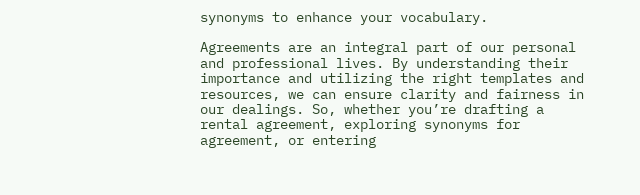synonyms to enhance your vocabulary.

Agreements are an integral part of our personal and professional lives. By understanding their importance and utilizing the right templates and resources, we can ensure clarity and fairness in our dealings. So, whether you’re drafting a rental agreement, exploring synonyms for agreement, or entering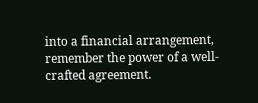into a financial arrangement, remember the power of a well-crafted agreement.